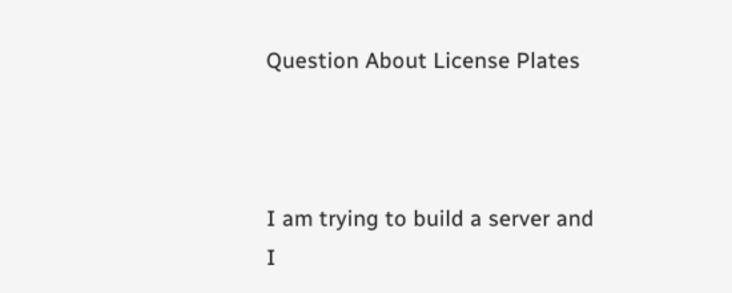Question About License Plates



I am trying to build a server and I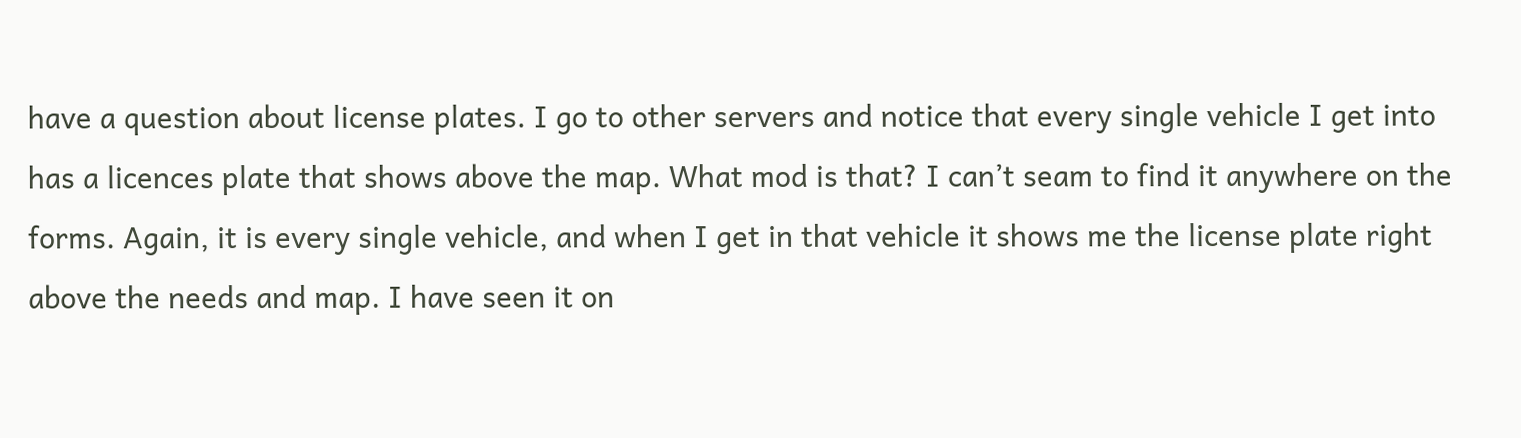have a question about license plates. I go to other servers and notice that every single vehicle I get into has a licences plate that shows above the map. What mod is that? I can’t seam to find it anywhere on the forms. Again, it is every single vehicle, and when I get in that vehicle it shows me the license plate right above the needs and map. I have seen it on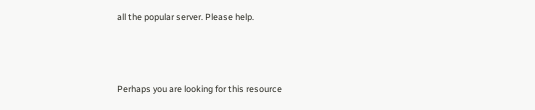all the popular server. Please help.



Perhaps you are looking for this resource